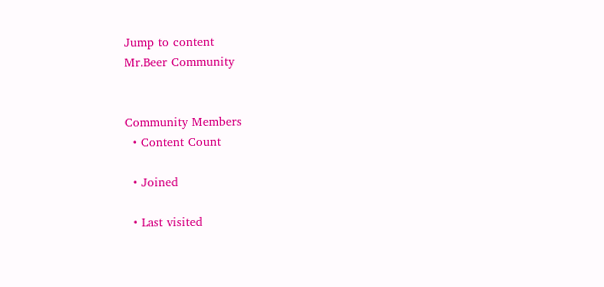Jump to content
Mr.Beer Community


Community Members
  • Content Count

  • Joined

  • Last visited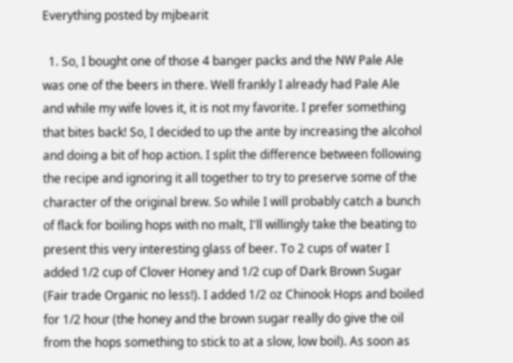Everything posted by mjbearit

  1. So, I bought one of those 4 banger packs and the NW Pale Ale was one of the beers in there. Well frankly I already had Pale Ale and while my wife loves it, it is not my favorite. I prefer something that bites back! So, I decided to up the ante by increasing the alcohol and doing a bit of hop action. I split the difference between following the recipe and ignoring it all together to try to preserve some of the character of the original brew. So while I will probably catch a bunch of flack for boiling hops with no malt, I'll willingly take the beating to present this very interesting glass of beer. To 2 cups of water I added 1/2 cup of Clover Honey and 1/2 cup of Dark Brown Sugar (Fair trade Organic no less!). I added 1/2 oz Chinook Hops and boiled for 1/2 hour (the honey and the brown sugar really do give the oil from the hops something to stick to at a slow, low boil). As soon as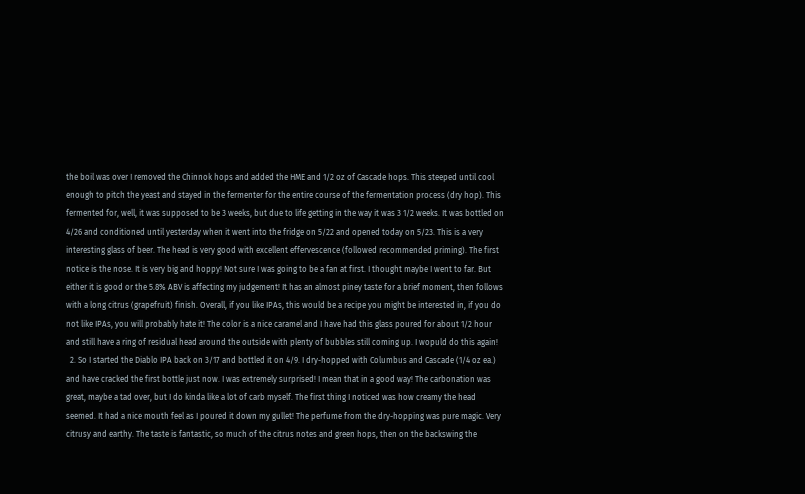the boil was over I removed the Chinnok hops and added the HME and 1/2 oz of Cascade hops. This steeped until cool enough to pitch the yeast and stayed in the fermenter for the entire course of the fermentation process (dry hop). This fermented for, well, it was supposed to be 3 weeks, but due to life getting in the way it was 3 1/2 weeks. It was bottled on 4/26 and conditioned until yesterday when it went into the fridge on 5/22 and opened today on 5/23. This is a very interesting glass of beer. The head is very good with excellent effervescence (followed recommended priming). The first notice is the nose. It is very big and hoppy! Not sure I was going to be a fan at first. I thought maybe I went to far. But either it is good or the 5.8% ABV is affecting my judgement! It has an almost piney taste for a brief moment, then follows with a long citrus (grapefruit) finish. Overall, if you like IPAs, this would be a recipe you might be interested in, if you do not like IPAs, you will probably hate it! The color is a nice caramel and I have had this glass poured for about 1/2 hour and still have a ring of residual head around the outside with plenty of bubbles still coming up. I wopuld do this again!
  2. So I started the Diablo IPA back on 3/17 and bottled it on 4/9. I dry-hopped with Columbus and Cascade (1/4 oz ea.) and have cracked the first bottle just now. I was extremely surprised! I mean that in a good way! The carbonation was great, maybe a tad over, but I do kinda like a lot of carb myself. The first thing I noticed was how creamy the head seemed. It had a nice mouth feel as I poured it down my gullet! The perfume from the dry-hopping was pure magic. Very citrusy and earthy. The taste is fantastic, so much of the citrus notes and green hops, then on the backswing the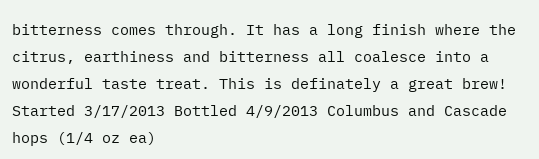bitterness comes through. It has a long finish where the citrus, earthiness and bitterness all coalesce into a wonderful taste treat. This is definately a great brew! Started 3/17/2013 Bottled 4/9/2013 Columbus and Cascade hops (1/4 oz ea)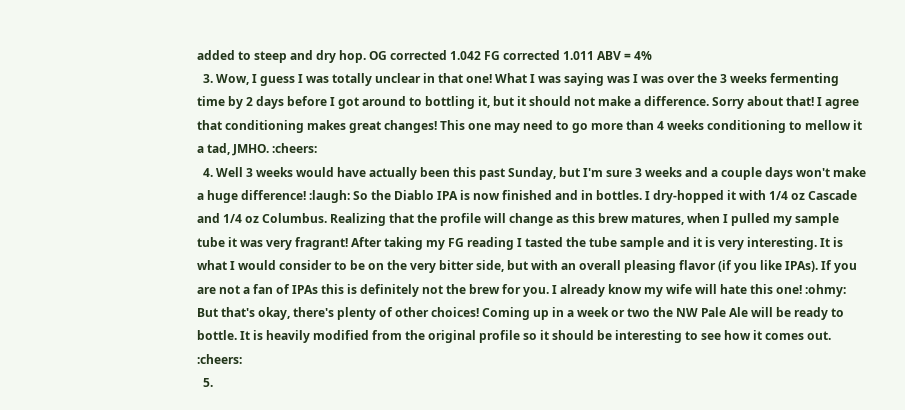added to steep and dry hop. OG corrected 1.042 FG corrected 1.011 ABV = 4%
  3. Wow, I guess I was totally unclear in that one! What I was saying was I was over the 3 weeks fermenting time by 2 days before I got around to bottling it, but it should not make a difference. Sorry about that! I agree that conditioning makes great changes! This one may need to go more than 4 weeks conditioning to mellow it a tad, JMHO. :cheers:
  4. Well 3 weeks would have actually been this past Sunday, but I'm sure 3 weeks and a couple days won't make a huge difference! :laugh: So the Diablo IPA is now finished and in bottles. I dry-hopped it with 1/4 oz Cascade and 1/4 oz Columbus. Realizing that the profile will change as this brew matures, when I pulled my sample tube it was very fragrant! After taking my FG reading I tasted the tube sample and it is very interesting. It is what I would consider to be on the very bitter side, but with an overall pleasing flavor (if you like IPAs). If you are not a fan of IPAs this is definitely not the brew for you. I already know my wife will hate this one! :ohmy: But that's okay, there's plenty of other choices! Coming up in a week or two the NW Pale Ale will be ready to bottle. It is heavily modified from the original profile so it should be interesting to see how it comes out. :cheers:
  5.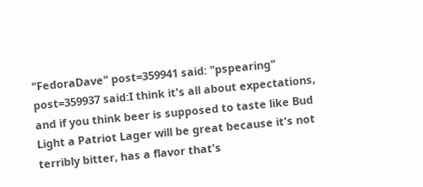"FedoraDave" post=359941 said: "pspearing" post=359937 said:I think it's all about expectations, and if you think beer is supposed to taste like Bud Light a Patriot Lager will be great because it's not terribly bitter, has a flavor that's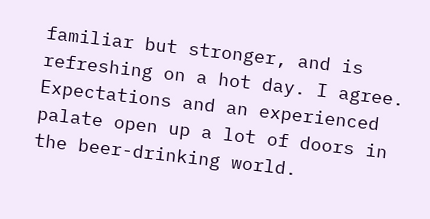familiar but stronger, and is refreshing on a hot day. I agree. Expectations and an experienced palate open up a lot of doors in the beer-drinking world.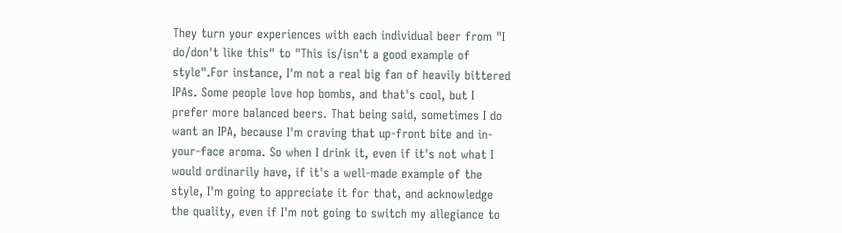They turn your experiences with each individual beer from "I do/don't like this" to "This is/isn't a good example of style".For instance, I'm not a real big fan of heavily bittered IPAs. Some people love hop bombs, and that's cool, but I prefer more balanced beers. That being said, sometimes I do want an IPA, because I'm craving that up-front bite and in-your-face aroma. So when I drink it, even if it's not what I would ordinarily have, if it's a well-made example of the style, I'm going to appreciate it for that, and acknowledge the quality, even if I'm not going to switch my allegiance to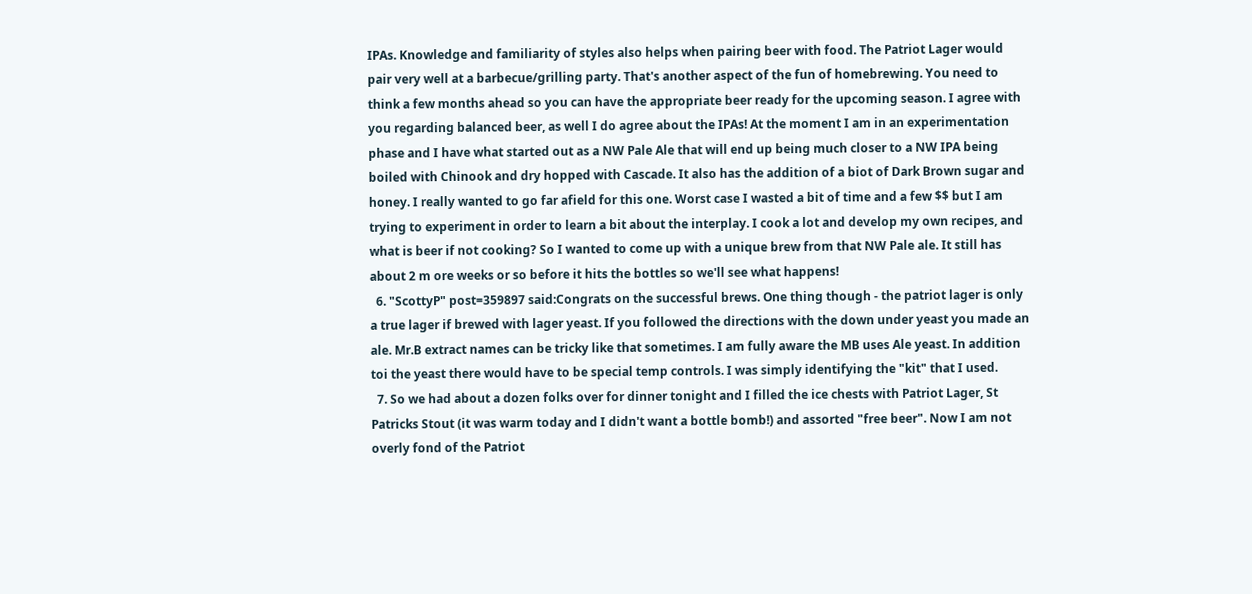IPAs. Knowledge and familiarity of styles also helps when pairing beer with food. The Patriot Lager would pair very well at a barbecue/grilling party. That's another aspect of the fun of homebrewing. You need to think a few months ahead so you can have the appropriate beer ready for the upcoming season. I agree with you regarding balanced beer, as well I do agree about the IPAs! At the moment I am in an experimentation phase and I have what started out as a NW Pale Ale that will end up being much closer to a NW IPA being boiled with Chinook and dry hopped with Cascade. It also has the addition of a biot of Dark Brown sugar and honey. I really wanted to go far afield for this one. Worst case I wasted a bit of time and a few $$ but I am trying to experiment in order to learn a bit about the interplay. I cook a lot and develop my own recipes, and what is beer if not cooking? So I wanted to come up with a unique brew from that NW Pale ale. It still has about 2 m ore weeks or so before it hits the bottles so we'll see what happens!
  6. "ScottyP" post=359897 said:Congrats on the successful brews. One thing though - the patriot lager is only a true lager if brewed with lager yeast. If you followed the directions with the down under yeast you made an ale. Mr.B extract names can be tricky like that sometimes. I am fully aware the MB uses Ale yeast. In addition toi the yeast there would have to be special temp controls. I was simply identifying the "kit" that I used.
  7. So we had about a dozen folks over for dinner tonight and I filled the ice chests with Patriot Lager, St Patricks Stout (it was warm today and I didn't want a bottle bomb!) and assorted "free beer". Now I am not overly fond of the Patriot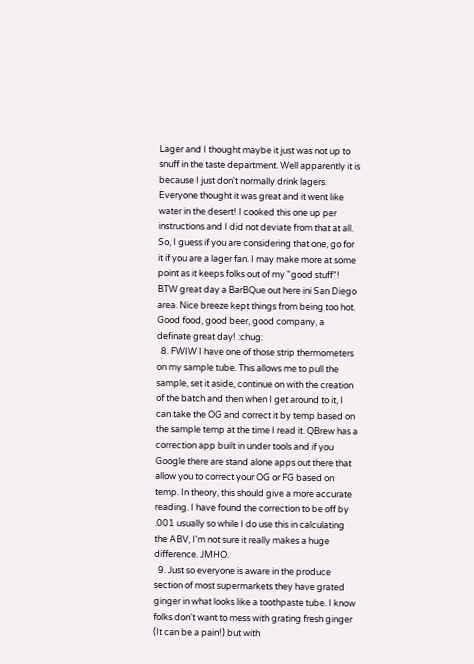Lager and I thought maybe it just was not up to snuff in the taste department. Well apparently it is because I just don't normally drink lagers. Everyone thought it was great and it went like water in the desert! I cooked this one up per instructions and I did not deviate from that at all. So, I guess if you are considering that one, go for it if you are a lager fan. I may make more at some point as it keeps folks out of my "good stuff"! BTW great day a BarBQue out here ini San Diego area. Nice breeze kept things from being too hot. Good food, good beer, good company, a definate great day! :chug:
  8. FWIW I have one of those strip thermometers on my sample tube. This allows me to pull the sample, set it aside, continue on with the creation of the batch and then when I get around to it, I can take the OG and correct it by temp based on the sample temp at the time I read it. QBrew has a correction app built in under tools and if you Google there are stand alone apps out there that allow you to correct your OG or FG based on temp. In theory, this should give a more accurate reading. I have found the correction to be off by .001 usually so while I do use this in calculating the ABV, I'm not sure it really makes a huge difference. JMHO.
  9. Just so everyone is aware in the produce section of most supermarkets they have grated ginger in what looks like a toothpaste tube. I know folks don't want to mess with grating fresh ginger (It can be a pain!) but with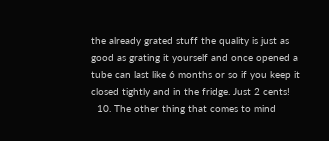the already grated stuff the quality is just as good as grating it yourself and once opened a tube can last like 6 months or so if you keep it closed tightly and in the fridge. Just 2 cents!
  10. The other thing that comes to mind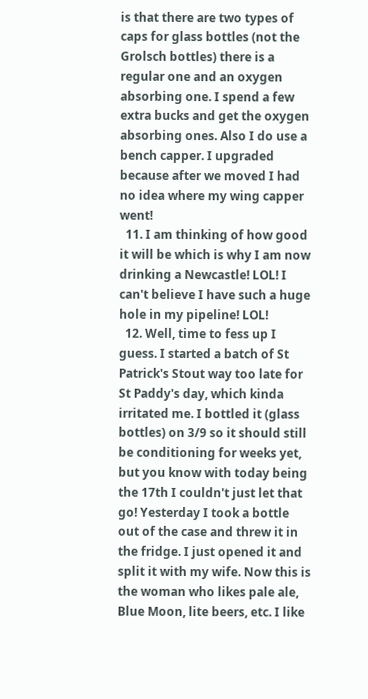is that there are two types of caps for glass bottles (not the Grolsch bottles) there is a regular one and an oxygen absorbing one. I spend a few extra bucks and get the oxygen absorbing ones. Also I do use a bench capper. I upgraded because after we moved I had no idea where my wing capper went!
  11. I am thinking of how good it will be which is why I am now drinking a Newcastle! LOL! I can't believe I have such a huge hole in my pipeline! LOL!
  12. Well, time to fess up I guess. I started a batch of St Patrick's Stout way too late for St Paddy's day, which kinda irritated me. I bottled it (glass bottles) on 3/9 so it should still be conditioning for weeks yet, but you know with today being the 17th I couldn't just let that go! Yesterday I took a bottle out of the case and threw it in the fridge. I just opened it and split it with my wife. Now this is the woman who likes pale ale, Blue Moon, lite beers, etc. I like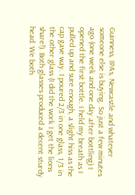Guinness, IPAs, Newcastle and whatever someone else is buying. So just a few minutes ago (one week and one day after bottling) I opened the first bottle. I held my breath as I pulled up and sure enough, a slight hiss as the cap gave way. I poured 2/3 in one glass, 1/3 in the other glass (I did the work I get the lions share!). Both glasses produced a decent sturdy head. We both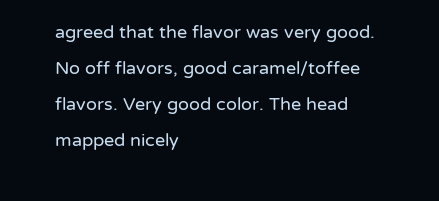agreed that the flavor was very good. No off flavors, good caramel/toffee flavors. Very good color. The head mapped nicely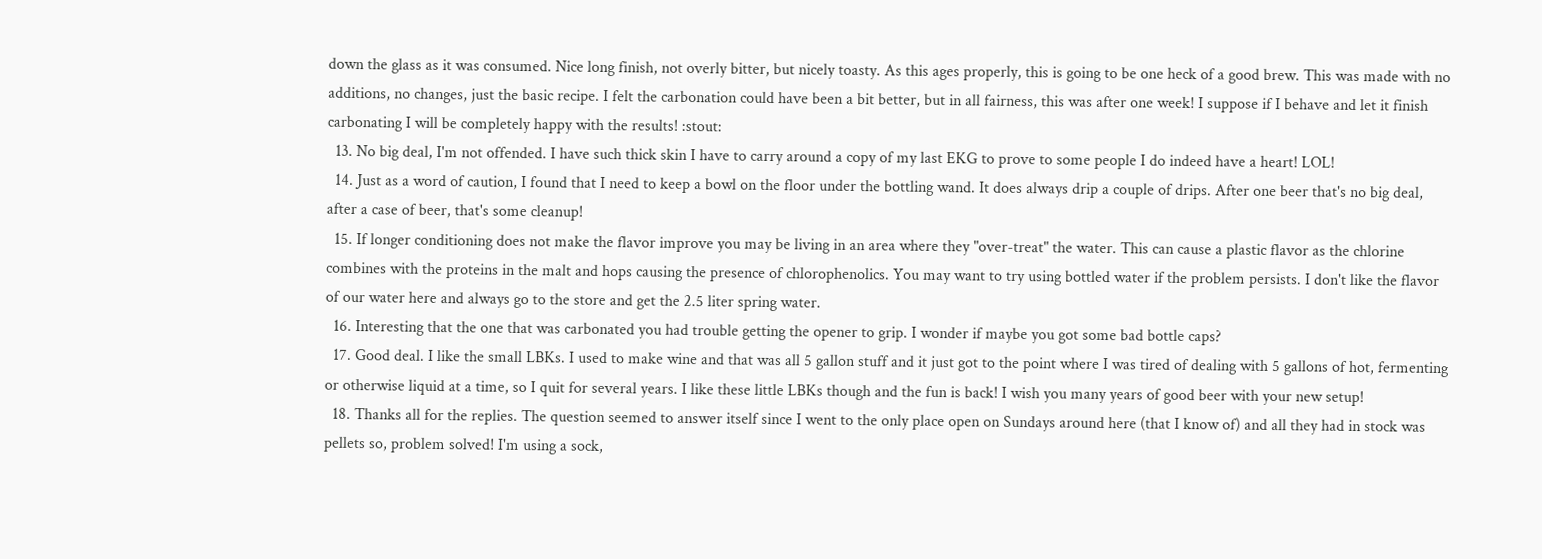down the glass as it was consumed. Nice long finish, not overly bitter, but nicely toasty. As this ages properly, this is going to be one heck of a good brew. This was made with no additions, no changes, just the basic recipe. I felt the carbonation could have been a bit better, but in all fairness, this was after one week! I suppose if I behave and let it finish carbonating I will be completely happy with the results! :stout:
  13. No big deal, I'm not offended. I have such thick skin I have to carry around a copy of my last EKG to prove to some people I do indeed have a heart! LOL!
  14. Just as a word of caution, I found that I need to keep a bowl on the floor under the bottling wand. It does always drip a couple of drips. After one beer that's no big deal, after a case of beer, that's some cleanup!
  15. If longer conditioning does not make the flavor improve you may be living in an area where they "over-treat" the water. This can cause a plastic flavor as the chlorine combines with the proteins in the malt and hops causing the presence of chlorophenolics. You may want to try using bottled water if the problem persists. I don't like the flavor of our water here and always go to the store and get the 2.5 liter spring water.
  16. Interesting that the one that was carbonated you had trouble getting the opener to grip. I wonder if maybe you got some bad bottle caps?
  17. Good deal. I like the small LBKs. I used to make wine and that was all 5 gallon stuff and it just got to the point where I was tired of dealing with 5 gallons of hot, fermenting or otherwise liquid at a time, so I quit for several years. I like these little LBKs though and the fun is back! I wish you many years of good beer with your new setup!
  18. Thanks all for the replies. The question seemed to answer itself since I went to the only place open on Sundays around here (that I know of) and all they had in stock was pellets so, problem solved! I'm using a sock,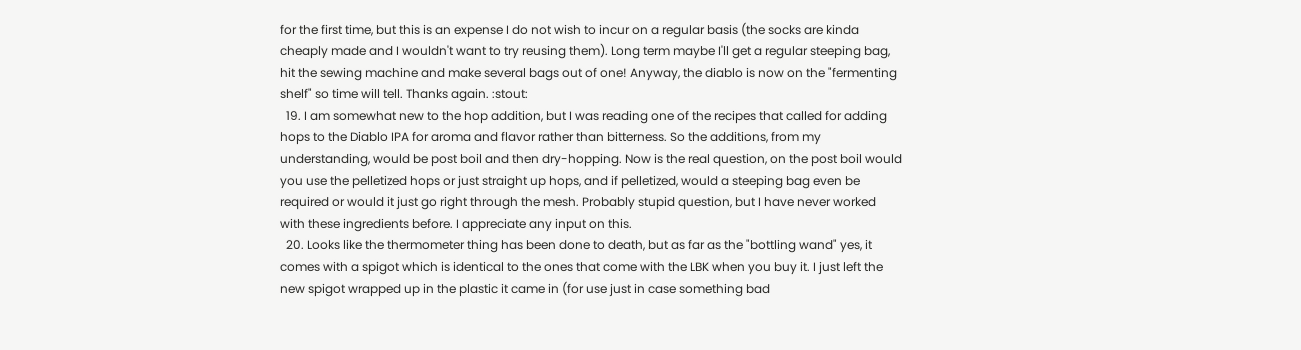for the first time, but this is an expense I do not wish to incur on a regular basis (the socks are kinda cheaply made and I wouldn't want to try reusing them). Long term maybe I'll get a regular steeping bag, hit the sewing machine and make several bags out of one! Anyway, the diablo is now on the "fermenting shelf" so time will tell. Thanks again. :stout:
  19. I am somewhat new to the hop addition, but I was reading one of the recipes that called for adding hops to the Diablo IPA for aroma and flavor rather than bitterness. So the additions, from my understanding, would be post boil and then dry-hopping. Now is the real question, on the post boil would you use the pelletized hops or just straight up hops, and if pelletized, would a steeping bag even be required or would it just go right through the mesh. Probably stupid question, but I have never worked with these ingredients before. I appreciate any input on this.
  20. Looks like the thermometer thing has been done to death, but as far as the "bottling wand" yes, it comes with a spigot which is identical to the ones that come with the LBK when you buy it. I just left the new spigot wrapped up in the plastic it came in (for use just in case something bad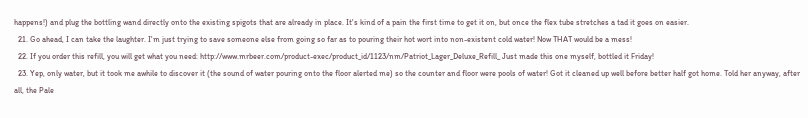happens!) and plug the bottling wand directly onto the existing spigots that are already in place. It's kind of a pain the first time to get it on, but once the flex tube stretches a tad it goes on easier.
  21. Go ahead, I can take the laughter. I'm just trying to save someone else from going so far as to pouring their hot wort into non-existent cold water! Now THAT would be a mess!
  22. If you order this refill, you will get what you need: http://www.mrbeer.com/product-exec/product_id/1123/nm/Patriot_Lager_Deluxe_Refill_ Just made this one myself, bottled it Friday!
  23. Yep, only water, but it took me awhile to discover it (the sound of water pouring onto the floor alerted me) so the counter and floor were pools of water! Got it cleaned up well before better half got home. Told her anyway, after all, the Pale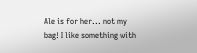Ale is for her... not my bag! I like something with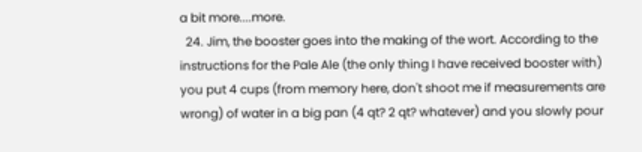a bit more....more.
  24. Jim, the booster goes into the making of the wort. According to the instructions for the Pale Ale (the only thing I have received booster with) you put 4 cups (from memory here, don't shoot me if measurements are wrong) of water in a big pan (4 qt? 2 qt? whatever) and you slowly pour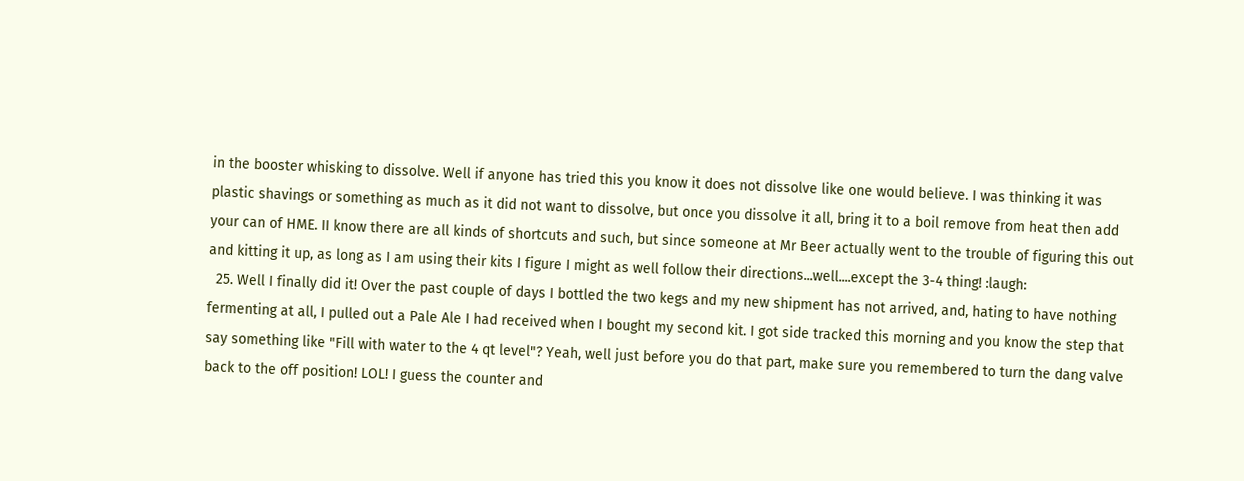in the booster whisking to dissolve. Well if anyone has tried this you know it does not dissolve like one would believe. I was thinking it was plastic shavings or something as much as it did not want to dissolve, but once you dissolve it all, bring it to a boil remove from heat then add your can of HME. II know there are all kinds of shortcuts and such, but since someone at Mr Beer actually went to the trouble of figuring this out and kitting it up, as long as I am using their kits I figure I might as well follow their directions...well....except the 3-4 thing! :laugh:
  25. Well I finally did it! Over the past couple of days I bottled the two kegs and my new shipment has not arrived, and, hating to have nothing fermenting at all, I pulled out a Pale Ale I had received when I bought my second kit. I got side tracked this morning and you know the step that say something like "Fill with water to the 4 qt level"? Yeah, well just before you do that part, make sure you remembered to turn the dang valve back to the off position! LOL! I guess the counter and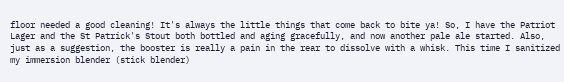floor needed a good cleaning! It's always the little things that come back to bite ya! So, I have the Patriot Lager and the St Patrick's Stout both bottled and aging gracefully, and now another pale ale started. Also, just as a suggestion, the booster is really a pain in the rear to dissolve with a whisk. This time I sanitized my immersion blender (stick blender)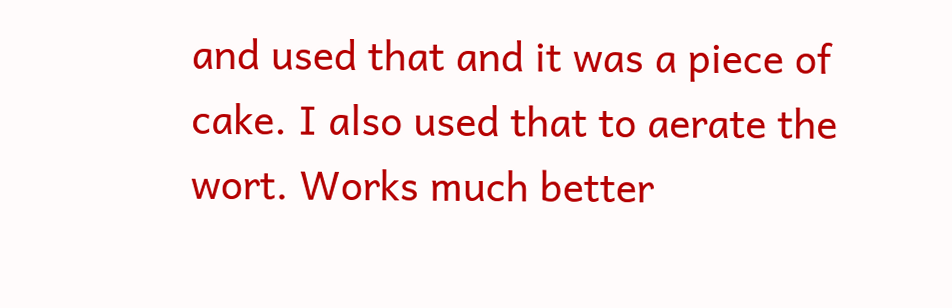and used that and it was a piece of cake. I also used that to aerate the wort. Works much better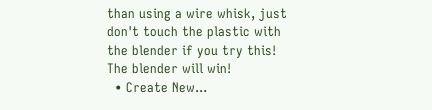than using a wire whisk, just don't touch the plastic with the blender if you try this! The blender will win!
  • Create New...